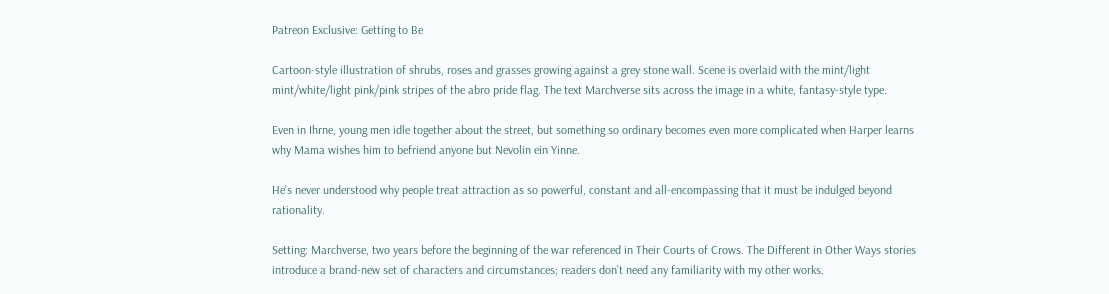Patreon Exclusive: Getting to Be

Cartoon-style illustration of shrubs, roses and grasses growing against a grey stone wall. Scene is overlaid with the mint/light mint/white/light pink/pink stripes of the abro pride flag. The text Marchverse sits across the image in a white, fantasy-style type.

Even in Ihrne, young men idle together about the street, but something so ordinary becomes even more complicated when Harper learns why Mama wishes him to befriend anyone but Nevolin ein Yinne.

He’s never understood why people treat attraction as so powerful, constant and all-encompassing that it must be indulged beyond rationality.

Setting: Marchverse, two years before the beginning of the war referenced in Their Courts of Crows. The Different in Other Ways stories introduce a brand-new set of characters and circumstances; readers don’t need any familiarity with my other works.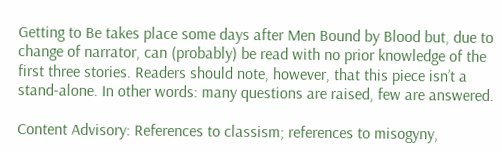Getting to Be takes place some days after Men Bound by Blood but, due to change of narrator, can (probably) be read with no prior knowledge of the first three stories. Readers should note, however, that this piece isn’t a stand-alone. In other words: many questions are raised, few are answered.

Content Advisory: References to classism; references to misogyny,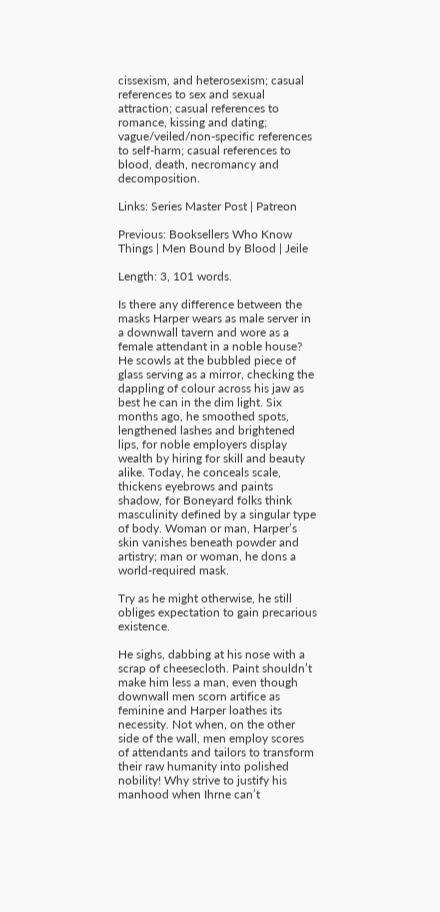cissexism, and heterosexism; casual references to sex and sexual attraction; casual references to romance, kissing and dating; vague/veiled/non-specific references to self-harm; casual references to blood, death, necromancy and decomposition.

Links: Series Master Post | Patreon

Previous: Booksellers Who Know Things | Men Bound by Blood | Jeile

Length: 3, 101 words.

Is there any difference between the masks Harper wears as male server in a downwall tavern and wore as a female attendant in a noble house? He scowls at the bubbled piece of glass serving as a mirror, checking the dappling of colour across his jaw as best he can in the dim light. Six months ago, he smoothed spots, lengthened lashes and brightened lips, for noble employers display wealth by hiring for skill and beauty alike. Today, he conceals scale, thickens eyebrows and paints shadow, for Boneyard folks think masculinity defined by a singular type of body. Woman or man, Harper’s skin vanishes beneath powder and artistry; man or woman, he dons a world-required mask.

Try as he might otherwise, he still obliges expectation to gain precarious existence.

He sighs, dabbing at his nose with a scrap of cheesecloth. Paint shouldn’t make him less a man, even though downwall men scorn artifice as feminine and Harper loathes its necessity. Not when, on the other side of the wall, men employ scores of attendants and tailors to transform their raw humanity into polished nobility! Why strive to justify his manhood when Ihrne can’t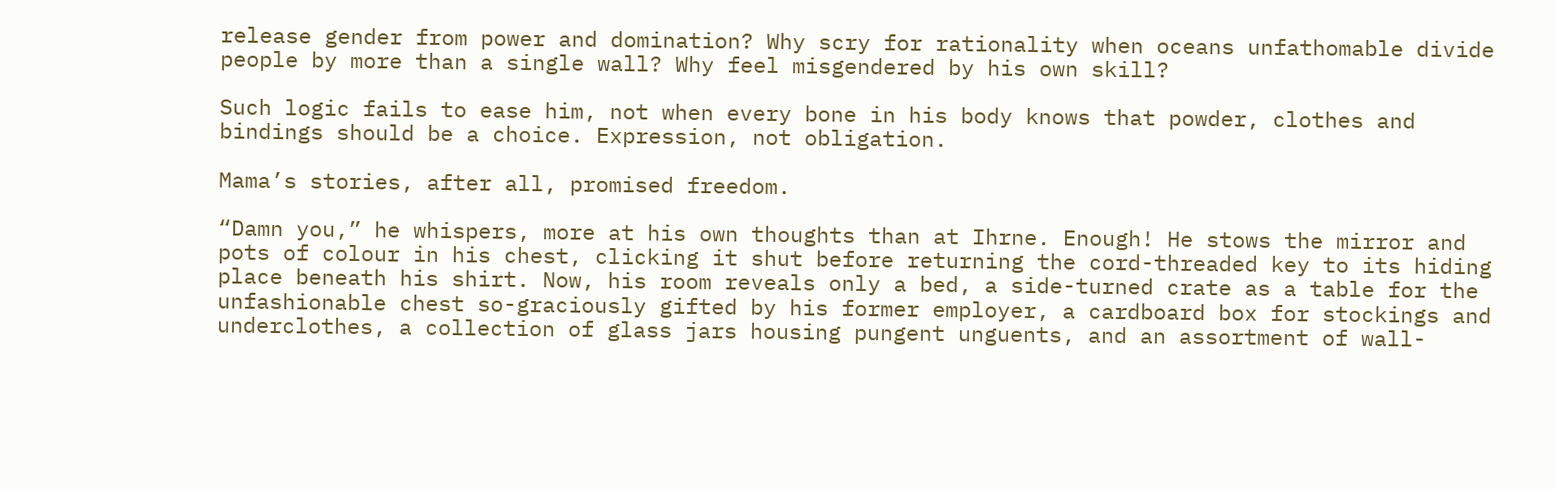release gender from power and domination? Why scry for rationality when oceans unfathomable divide people by more than a single wall? Why feel misgendered by his own skill?

Such logic fails to ease him, not when every bone in his body knows that powder, clothes and bindings should be a choice. Expression, not obligation.

Mama’s stories, after all, promised freedom.

“Damn you,” he whispers, more at his own thoughts than at Ihrne. Enough! He stows the mirror and pots of colour in his chest, clicking it shut before returning the cord-threaded key to its hiding place beneath his shirt. Now, his room reveals only a bed, a side-turned crate as a table for the unfashionable chest so-graciously gifted by his former employer, a cardboard box for stockings and underclothes, a collection of glass jars housing pungent unguents, and an assortment of wall-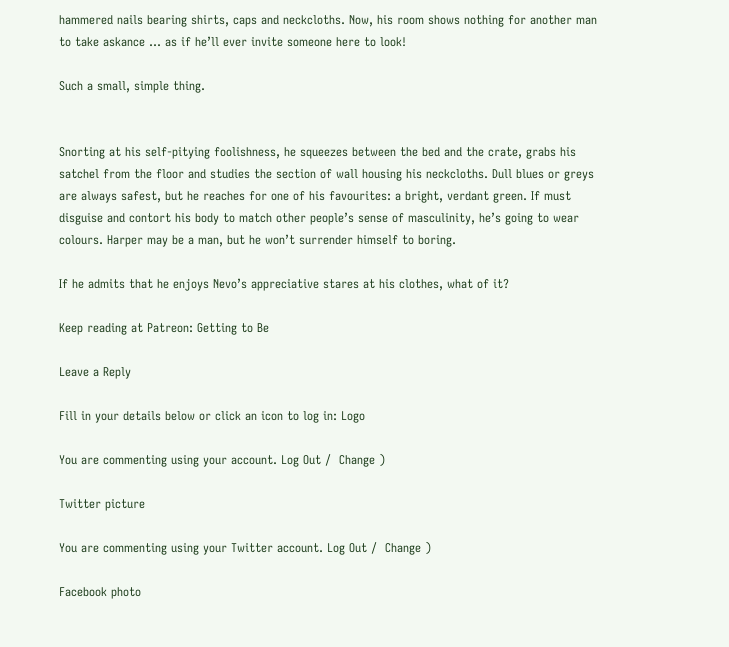hammered nails bearing shirts, caps and neckcloths. Now, his room shows nothing for another man to take askance … as if he’ll ever invite someone here to look!

Such a small, simple thing.


Snorting at his self-pitying foolishness, he squeezes between the bed and the crate, grabs his satchel from the floor and studies the section of wall housing his neckcloths. Dull blues or greys are always safest, but he reaches for one of his favourites: a bright, verdant green. If must disguise and contort his body to match other people’s sense of masculinity, he’s going to wear colours. Harper may be a man, but he won’t surrender himself to boring.

If he admits that he enjoys Nevo’s appreciative stares at his clothes, what of it?

Keep reading at Patreon: Getting to Be

Leave a Reply

Fill in your details below or click an icon to log in: Logo

You are commenting using your account. Log Out /  Change )

Twitter picture

You are commenting using your Twitter account. Log Out /  Change )

Facebook photo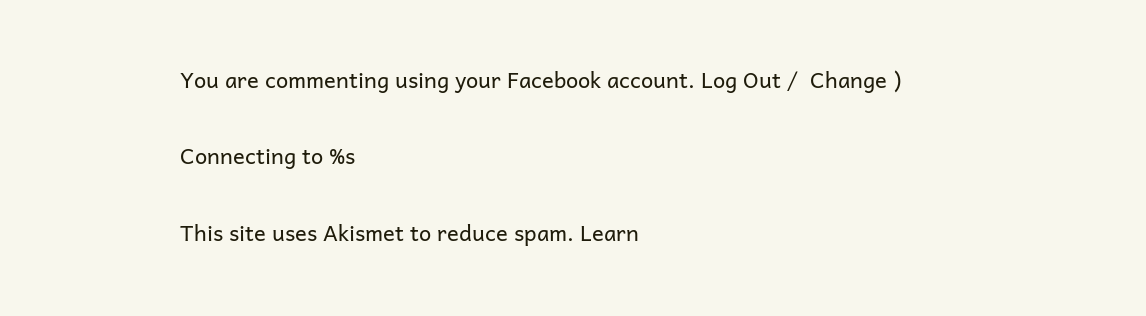You are commenting using your Facebook account. Log Out /  Change )

Connecting to %s

This site uses Akismet to reduce spam. Learn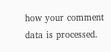how your comment data is processed.